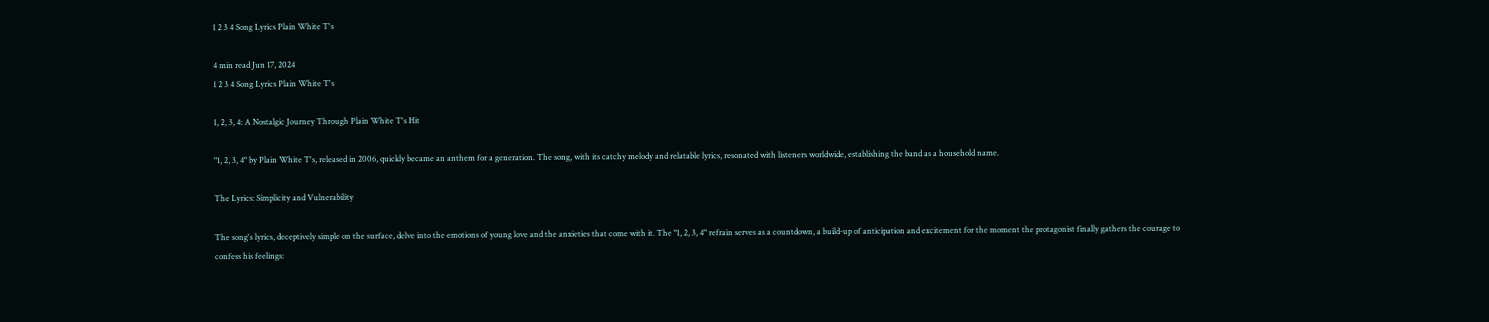1 2 3 4 Song Lyrics Plain White T's

4 min read Jun 17, 2024
1 2 3 4 Song Lyrics Plain White T's

1, 2, 3, 4: A Nostalgic Journey Through Plain White T's Hit

"1, 2, 3, 4" by Plain White T's, released in 2006, quickly became an anthem for a generation. The song, with its catchy melody and relatable lyrics, resonated with listeners worldwide, establishing the band as a household name.

The Lyrics: Simplicity and Vulnerability

The song's lyrics, deceptively simple on the surface, delve into the emotions of young love and the anxieties that come with it. The "1, 2, 3, 4" refrain serves as a countdown, a build-up of anticipation and excitement for the moment the protagonist finally gathers the courage to confess his feelings: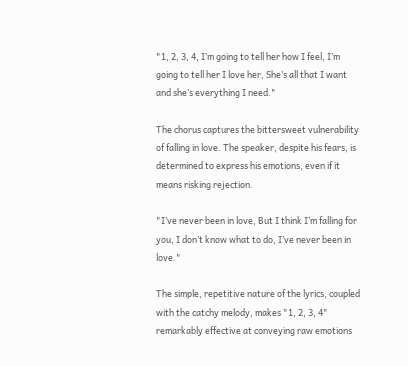"1, 2, 3, 4, I’m going to tell her how I feel, I’m going to tell her I love her, She’s all that I want and she’s everything I need."

The chorus captures the bittersweet vulnerability of falling in love. The speaker, despite his fears, is determined to express his emotions, even if it means risking rejection.

"I’ve never been in love, But I think I’m falling for you, I don’t know what to do, I’ve never been in love."

The simple, repetitive nature of the lyrics, coupled with the catchy melody, makes "1, 2, 3, 4" remarkably effective at conveying raw emotions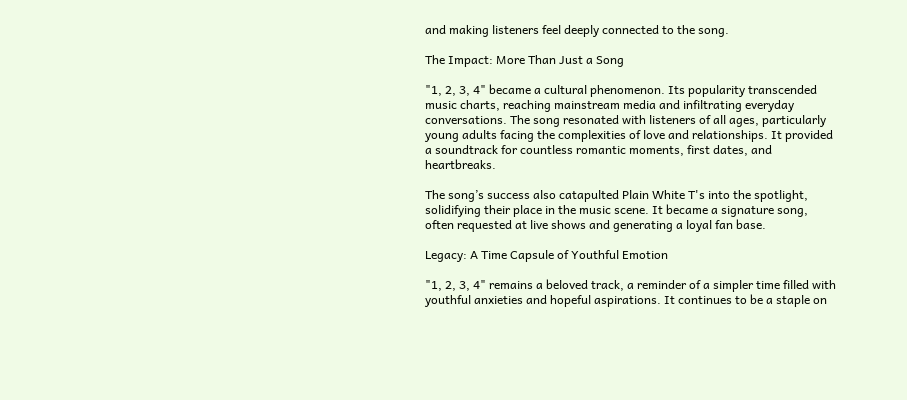and making listeners feel deeply connected to the song.

The Impact: More Than Just a Song

"1, 2, 3, 4" became a cultural phenomenon. Its popularity transcended music charts, reaching mainstream media and infiltrating everyday conversations. The song resonated with listeners of all ages, particularly young adults facing the complexities of love and relationships. It provided a soundtrack for countless romantic moments, first dates, and heartbreaks.

The song’s success also catapulted Plain White T's into the spotlight, solidifying their place in the music scene. It became a signature song, often requested at live shows and generating a loyal fan base.

Legacy: A Time Capsule of Youthful Emotion

"1, 2, 3, 4" remains a beloved track, a reminder of a simpler time filled with youthful anxieties and hopeful aspirations. It continues to be a staple on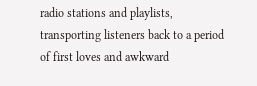radio stations and playlists, transporting listeners back to a period of first loves and awkward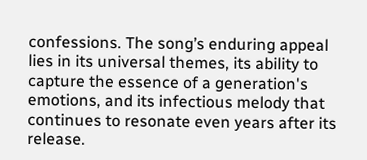confessions. The song’s enduring appeal lies in its universal themes, its ability to capture the essence of a generation's emotions, and its infectious melody that continues to resonate even years after its release.